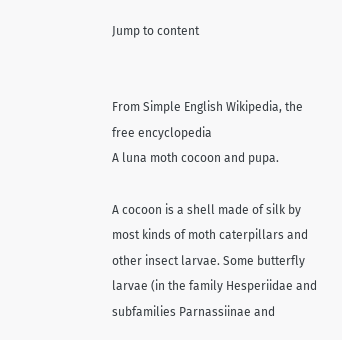Jump to content


From Simple English Wikipedia, the free encyclopedia
A luna moth cocoon and pupa.

A cocoon is a shell made of silk by most kinds of moth caterpillars and other insect larvae. Some butterfly larvae (in the family Hesperiidae and subfamilies Parnassiinae and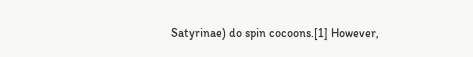Satyrinae) do spin cocoons.[1] However,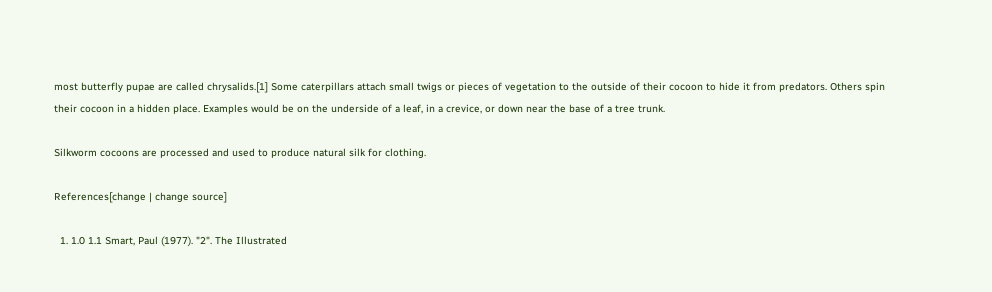most butterfly pupae are called chrysalids.[1] Some caterpillars attach small twigs or pieces of vegetation to the outside of their cocoon to hide it from predators. Others spin their cocoon in a hidden place. Examples would be on the underside of a leaf, in a crevice, or down near the base of a tree trunk.

Silkworm cocoons are processed and used to produce natural silk for clothing.

References[change | change source]

  1. 1.0 1.1 Smart, Paul (1977). "2". The Illustrated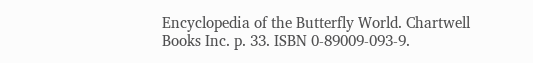Encyclopedia of the Butterfly World. Chartwell Books Inc. p. 33. ISBN 0-89009-093-9.